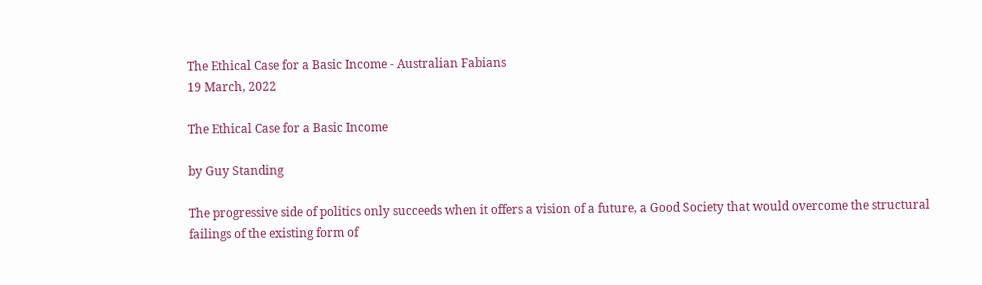The Ethical Case for a Basic Income - Australian Fabians
19 March, 2022

The Ethical Case for a Basic Income

by Guy Standing

The progressive side of politics only succeeds when it offers a vision of a future, a Good Society that would overcome the structural failings of the existing form of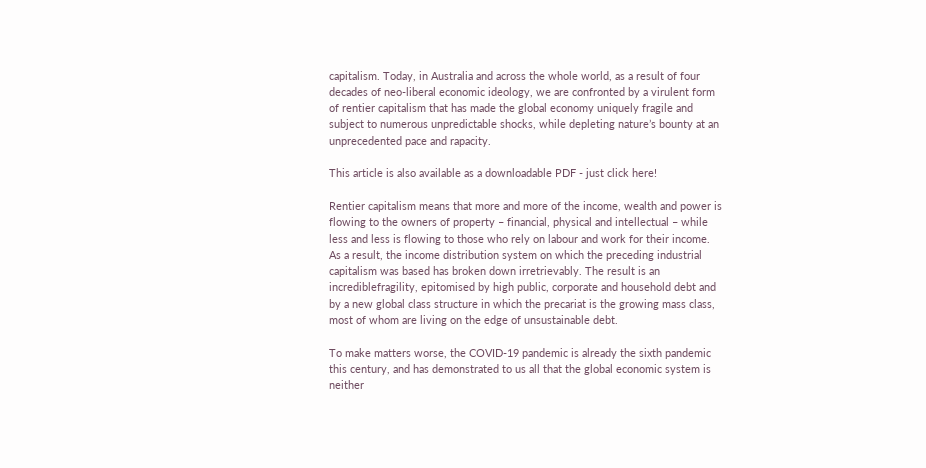capitalism. Today, in Australia and across the whole world, as a result of four decades of neo-liberal economic ideology, we are confronted by a virulent form of rentier capitalism that has made the global economy uniquely fragile and subject to numerous unpredictable shocks, while depleting nature’s bounty at an unprecedented pace and rapacity.

This article is also available as a downloadable PDF - just click here!

Rentier capitalism means that more and more of the income, wealth and power is flowing to the owners of property – financial, physical and intellectual – while less and less is flowing to those who rely on labour and work for their income. As a result, the income distribution system on which the preceding industrial capitalism was based has broken down irretrievably. The result is an incrediblefragility, epitomised by high public, corporate and household debt and by a new global class structure in which the precariat is the growing mass class, most of whom are living on the edge of unsustainable debt.

To make matters worse, the COVID-19 pandemic is already the sixth pandemic this century, and has demonstrated to us all that the global economic system is neither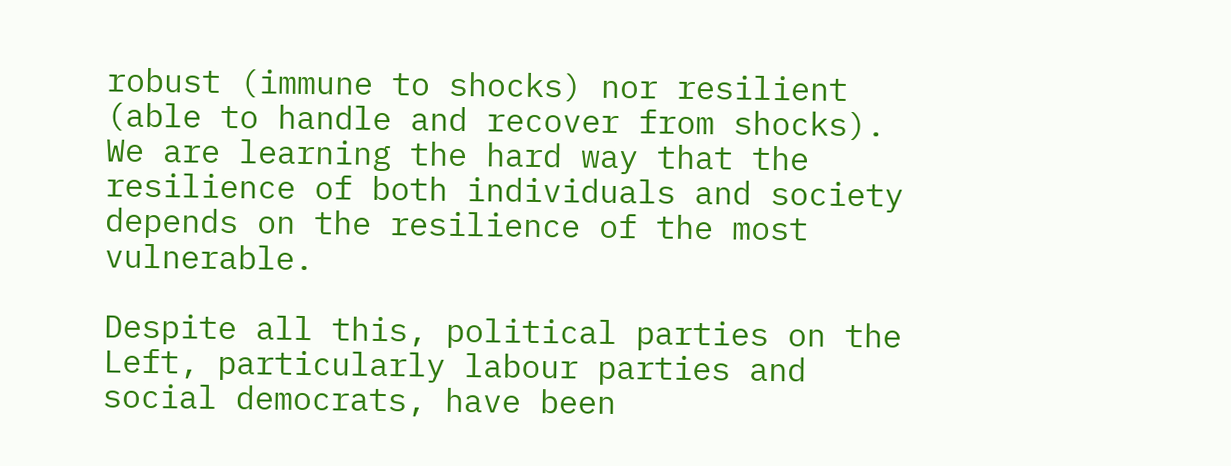robust (immune to shocks) nor resilient (able to handle and recover from shocks). We are learning the hard way that the resilience of both individuals and society depends on the resilience of the most vulnerable.

Despite all this, political parties on the Left, particularly labour parties and social democrats, have been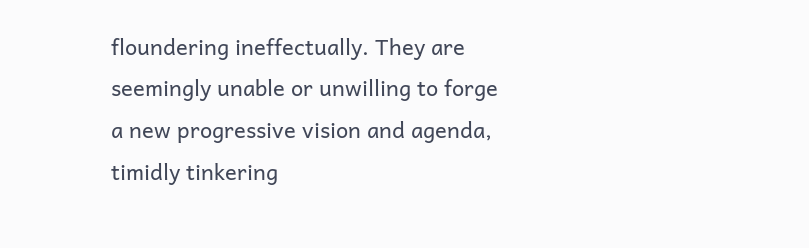floundering ineffectually. They are seemingly unable or unwilling to forge a new progressive vision and agenda, timidly tinkering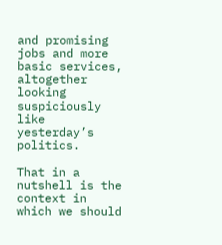and promising jobs and more basic services, altogether looking suspiciously like yesterday’s politics.

That in a nutshell is the context in which we should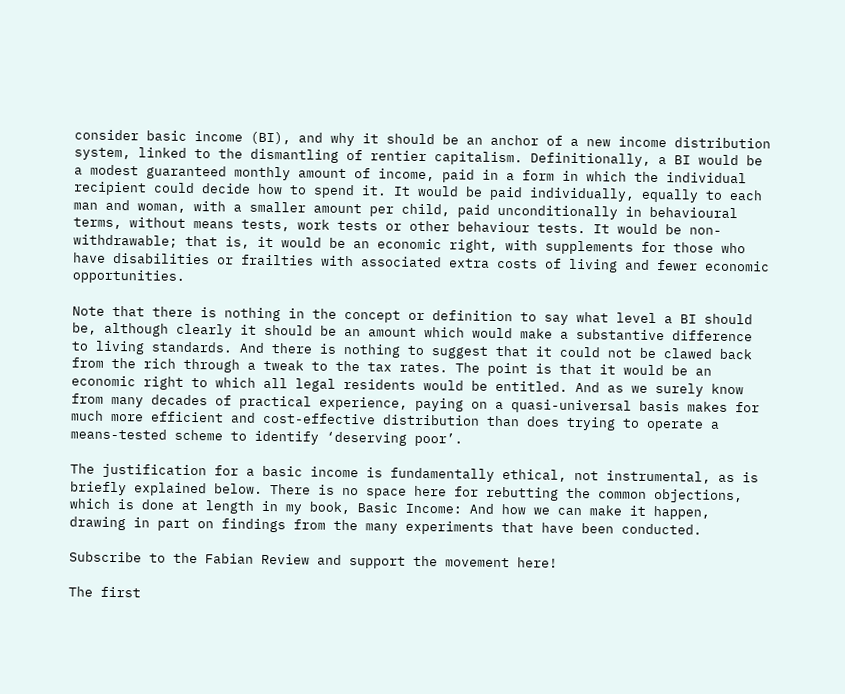consider basic income (BI), and why it should be an anchor of a new income distribution system, linked to the dismantling of rentier capitalism. Definitionally, a BI would be a modest guaranteed monthly amount of income, paid in a form in which the individual recipient could decide how to spend it. It would be paid individually, equally to each man and woman, with a smaller amount per child, paid unconditionally in behavioural terms, without means tests, work tests or other behaviour tests. It would be non-withdrawable; that is, it would be an economic right, with supplements for those who have disabilities or frailties with associated extra costs of living and fewer economic opportunities.

Note that there is nothing in the concept or definition to say what level a BI should be, although clearly it should be an amount which would make a substantive difference to living standards. And there is nothing to suggest that it could not be clawed back from the rich through a tweak to the tax rates. The point is that it would be an economic right to which all legal residents would be entitled. And as we surely know from many decades of practical experience, paying on a quasi-universal basis makes for much more efficient and cost-effective distribution than does trying to operate a means-tested scheme to identify ‘deserving poor’.

The justification for a basic income is fundamentally ethical, not instrumental, as is briefly explained below. There is no space here for rebutting the common objections, which is done at length in my book, Basic Income: And how we can make it happen, drawing in part on findings from the many experiments that have been conducted.

Subscribe to the Fabian Review and support the movement here!

The first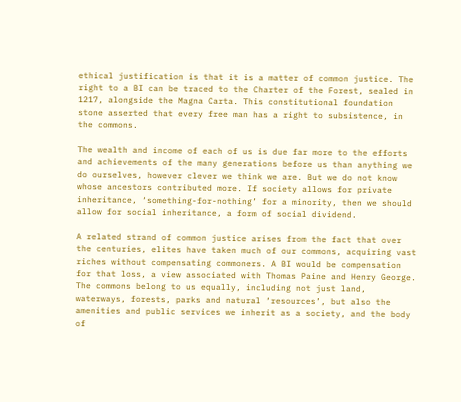ethical justification is that it is a matter of common justice. The right to a BI can be traced to the Charter of the Forest, sealed in 1217, alongside the Magna Carta. This constitutional foundation stone asserted that every free man has a right to subsistence, in the commons.

The wealth and income of each of us is due far more to the efforts and achievements of the many generations before us than anything we do ourselves, however clever we think we are. But we do not know whose ancestors contributed more. If society allows for private inheritance, ‘something-for-nothing’ for a minority, then we should allow for social inheritance, a form of social dividend.

A related strand of common justice arises from the fact that over the centuries, elites have taken much of our commons, acquiring vast riches without compensating commoners. A BI would be compensation for that loss, a view associated with Thomas Paine and Henry George. The commons belong to us equally, including not just land, waterways, forests, parks and natural ‘resources’, but also the amenities and public services we inherit as a society, and the body of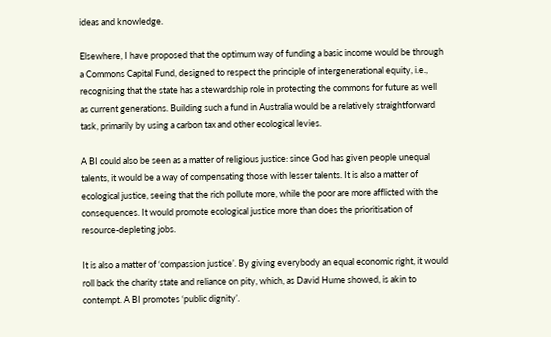ideas and knowledge.

Elsewhere, I have proposed that the optimum way of funding a basic income would be through a Commons Capital Fund, designed to respect the principle of intergenerational equity, i.e., recognising that the state has a stewardship role in protecting the commons for future as well as current generations. Building such a fund in Australia would be a relatively straightforward task, primarily by using a carbon tax and other ecological levies.

A BI could also be seen as a matter of religious justice: since God has given people unequal talents, it would be a way of compensating those with lesser talents. It is also a matter of ecological justice, seeing that the rich pollute more, while the poor are more afflicted with the consequences. It would promote ecological justice more than does the prioritisation of resource-depleting jobs.

It is also a matter of ‘compassion justice’. By giving everybody an equal economic right, it would roll back the charity state and reliance on pity, which, as David Hume showed, is akin to contempt. A BI promotes ‘public dignity’.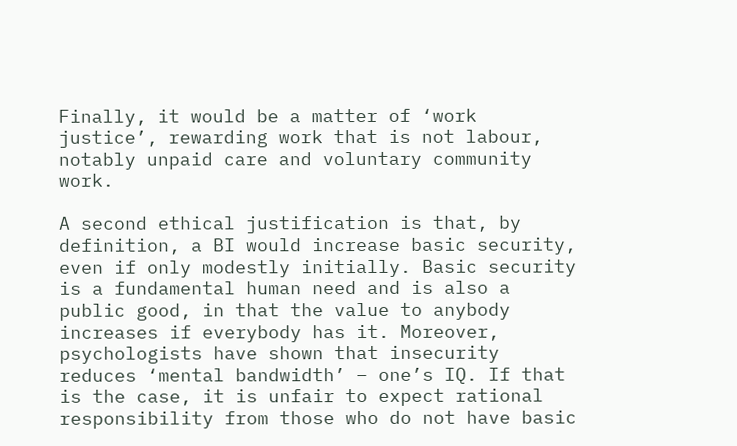Finally, it would be a matter of ‘work justice’, rewarding work that is not labour, notably unpaid care and voluntary community work.

A second ethical justification is that, by definition, a BI would increase basic security, even if only modestly initially. Basic security is a fundamental human need and is also a public good, in that the value to anybody increases if everybody has it. Moreover, psychologists have shown that insecurity reduces ‘mental bandwidth’ – one’s IQ. If that is the case, it is unfair to expect rational responsibility from those who do not have basic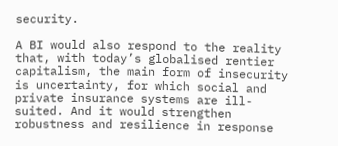security.

A BI would also respond to the reality that, with today’s globalised rentier capitalism, the main form of insecurity is uncertainty, for which social and private insurance systems are ill-suited. And it would strengthen robustness and resilience in response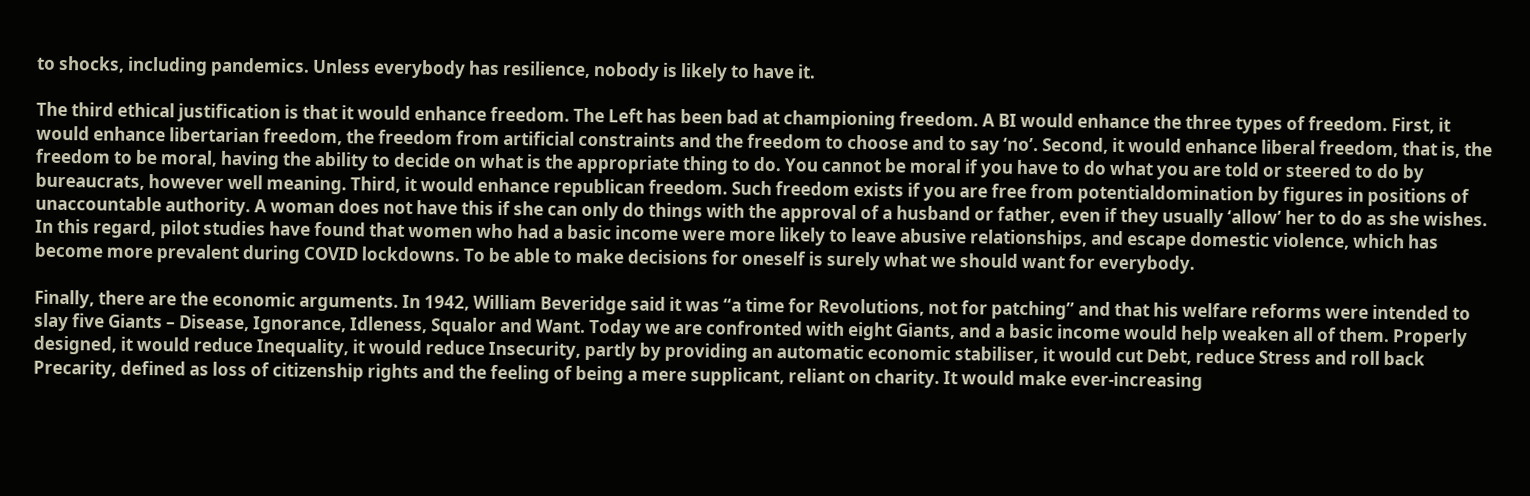to shocks, including pandemics. Unless everybody has resilience, nobody is likely to have it.

The third ethical justification is that it would enhance freedom. The Left has been bad at championing freedom. A BI would enhance the three types of freedom. First, it would enhance libertarian freedom, the freedom from artificial constraints and the freedom to choose and to say ‘no’. Second, it would enhance liberal freedom, that is, the freedom to be moral, having the ability to decide on what is the appropriate thing to do. You cannot be moral if you have to do what you are told or steered to do by bureaucrats, however well meaning. Third, it would enhance republican freedom. Such freedom exists if you are free from potentialdomination by figures in positions of unaccountable authority. A woman does not have this if she can only do things with the approval of a husband or father, even if they usually ‘allow’ her to do as she wishes. In this regard, pilot studies have found that women who had a basic income were more likely to leave abusive relationships, and escape domestic violence, which has become more prevalent during COVID lockdowns. To be able to make decisions for oneself is surely what we should want for everybody.

Finally, there are the economic arguments. In 1942, William Beveridge said it was “a time for Revolutions, not for patching” and that his welfare reforms were intended to slay five Giants – Disease, Ignorance, Idleness, Squalor and Want. Today we are confronted with eight Giants, and a basic income would help weaken all of them. Properly designed, it would reduce Inequality, it would reduce Insecurity, partly by providing an automatic economic stabiliser, it would cut Debt, reduce Stress and roll back Precarity, defined as loss of citizenship rights and the feeling of being a mere supplicant, reliant on charity. It would make ever-increasing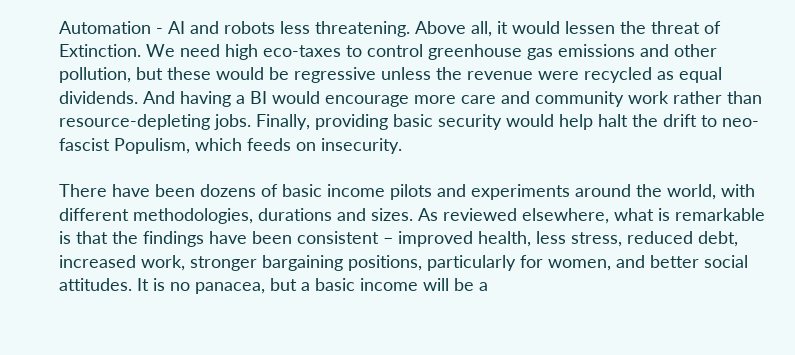Automation - AI and robots less threatening. Above all, it would lessen the threat of Extinction. We need high eco-taxes to control greenhouse gas emissions and other pollution, but these would be regressive unless the revenue were recycled as equal dividends. And having a BI would encourage more care and community work rather than resource-depleting jobs. Finally, providing basic security would help halt the drift to neo-fascist Populism, which feeds on insecurity.

There have been dozens of basic income pilots and experiments around the world, with different methodologies, durations and sizes. As reviewed elsewhere, what is remarkable is that the findings have been consistent – improved health, less stress, reduced debt, increased work, stronger bargaining positions, particularly for women, and better social attitudes. It is no panacea, but a basic income will be a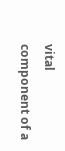vital component of a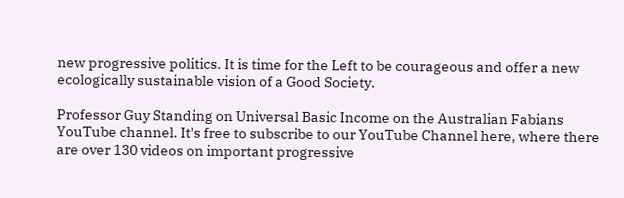new progressive politics. It is time for the Left to be courageous and offer a new ecologically sustainable vision of a Good Society.

Professor Guy Standing on Universal Basic Income on the Australian Fabians YouTube channel. It's free to subscribe to our YouTube Channel here, where there are over 130 videos on important progressive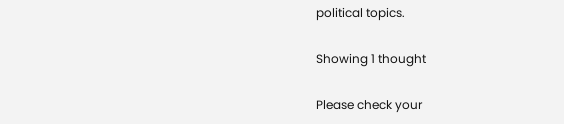political topics.

Showing 1 thought

Please check your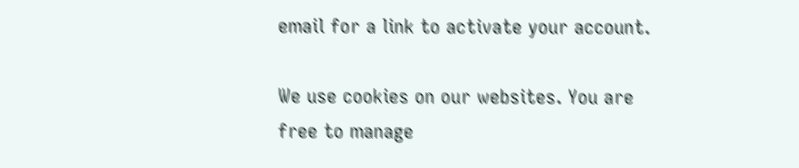email for a link to activate your account.

We use cookies on our websites. You are free to manage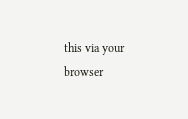this via your browser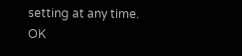setting at any time. OK